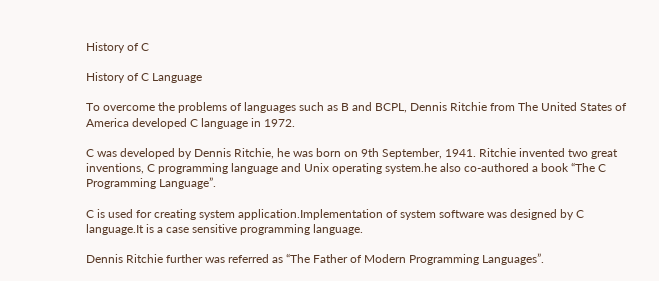History of C

History of C Language

To overcome the problems of languages such as B and BCPL, Dennis Ritchie from The United States of America developed C language in 1972.

C was developed by Dennis Ritchie, he was born on 9th September, 1941. Ritchie invented two great inventions, C programming language and Unix operating system.he also co-authored a book “The C Programming Language”.

C is used for creating system application.Implementation of system software was designed by C language.It is a case sensitive programming language.

Dennis Ritchie further was referred as “The Father of Modern Programming Languages”.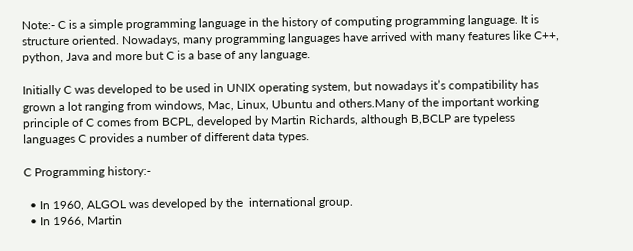Note:- C is a simple programming language in the history of computing programming language. It is structure oriented. Nowadays, many programming languages have arrived with many features like C++, python, Java and more but C is a base of any language.

Initially C was developed to be used in UNIX operating system, but nowadays it’s compatibility has grown a lot ranging from windows, Mac, Linux, Ubuntu and others.Many of the important working principle of C comes from BCPL, developed by Martin Richards, although B,BCLP are typeless languages C provides a number of different data types.

C Programming history:-

  • In 1960, ALGOL was developed by the  international group.
  • In 1966, Martin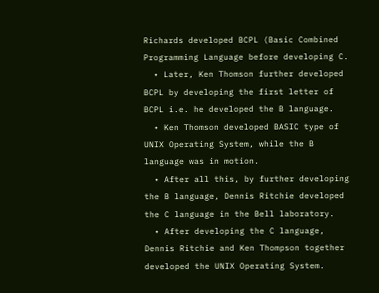Richards developed BCPL (Basic Combined Programming Language before developing C.
  • Later, Ken Thomson further developed BCPL by developing the first letter of BCPL i.e. he developed the B language.
  • Ken Thomson developed BASIC type of UNIX Operating System, while the B language was in motion.
  • After all this, by further developing the B language, Dennis Ritchie developed the C language in the Bell laboratory.
  • After developing the C language, Dennis Ritchie and Ken Thompson together developed the UNIX Operating System.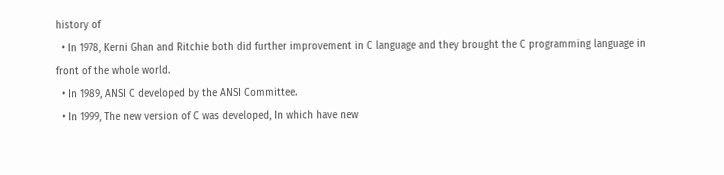history of
  • In 1978, Kerni Ghan and Ritchie both did further improvement in C language and they brought the C programming language in front of the whole world.
  • In 1989, ANSI C developed by the ANSI Committee.
  • In 1999, The new version of C was developed, In which have new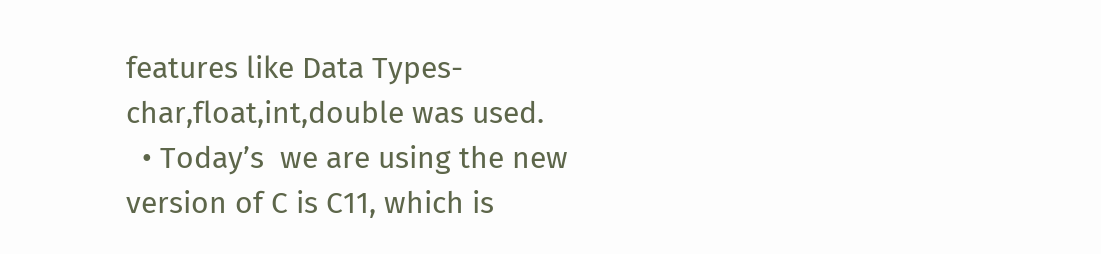features like Data Types- char,float,int,double was used.
  • Today’s  we are using the new version of C is C11, which is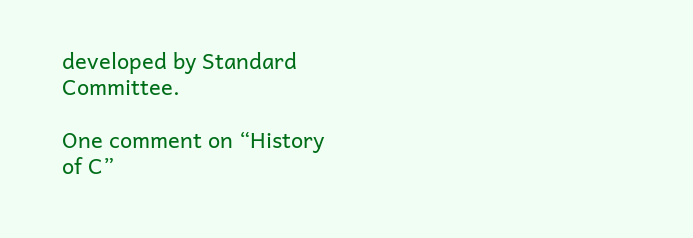developed by Standard Committee.

One comment on “History of C”